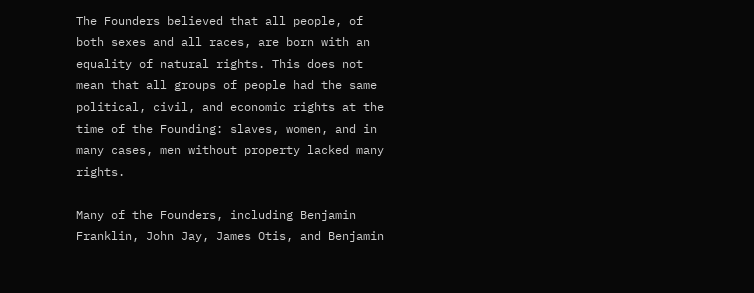The Founders believed that all people, of both sexes and all races, are born with an equality of natural rights. This does not mean that all groups of people had the same political, civil, and economic rights at the time of the Founding: slaves, women, and in many cases, men without property lacked many rights.

Many of the Founders, including Benjamin Franklin, John Jay, James Otis, and Benjamin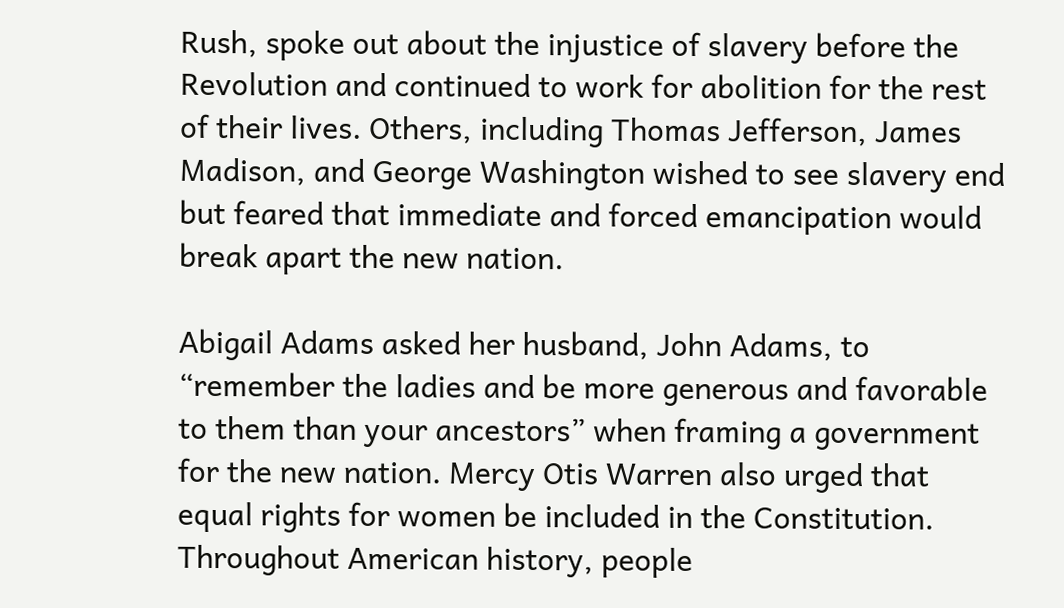Rush, spoke out about the injustice of slavery before the Revolution and continued to work for abolition for the rest of their lives. Others, including Thomas Jefferson, James Madison, and George Washington wished to see slavery end but feared that immediate and forced emancipation would break apart the new nation.

Abigail Adams asked her husband, John Adams, to “remember the ladies and be more generous and favorable to them than your ancestors” when framing a government for the new nation. Mercy Otis Warren also urged that equal rights for women be included in the Constitution. Throughout American history, people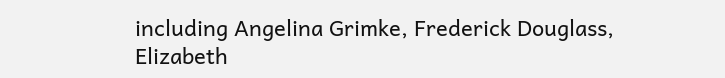including Angelina Grimke, Frederick Douglass, Elizabeth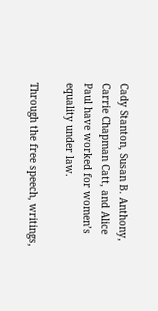Cady Stanton, Susan B. Anthony, Carrie Chapman Catt, and Alice Paul have worked for women’s equality under law.

Through the free speech, writings,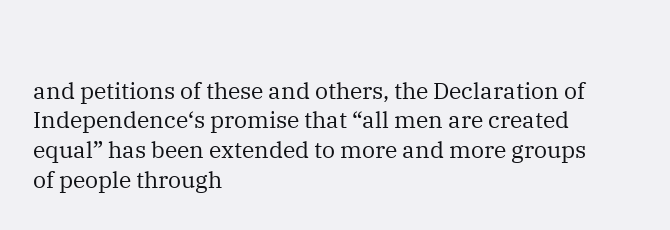and petitions of these and others, the Declaration of Independence‘s promise that “all men are created equal” has been extended to more and more groups of people through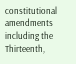constitutional amendments including the Thirteenth,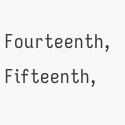Fourteenth, Fifteenth,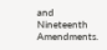and Nineteenth Amendments.